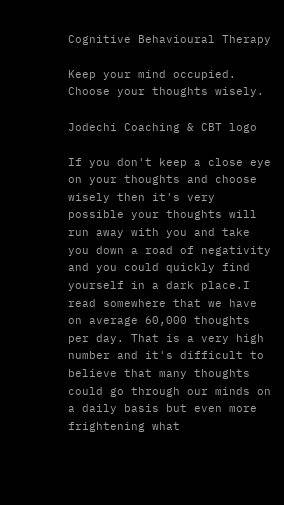Cognitive Behavioural Therapy

Keep your mind occupied. Choose your thoughts wisely.

Jodechi Coaching & CBT logo

If you don't keep a close eye on your thoughts and choose wisely then it's very possible your thoughts will run away with you and take you down a road of negativity and you could quickly find yourself in a dark place.I read somewhere that we have on average 60,000 thoughts per day. That is a very high number and it's difficult to believe that many thoughts could go through our minds on a daily basis but even more frightening what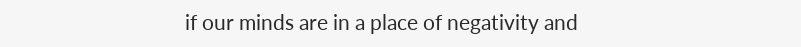if our minds are in a place of negativity and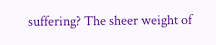suffering? The sheer weight of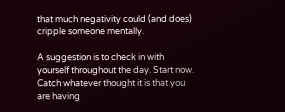that much negativity could (and does) cripple someone mentally.

A suggestion is to check in with yourself throughout the day. Start now. Catch whatever thought it is that you are having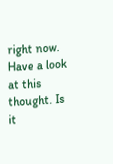right now. Have a look at this thought. Is it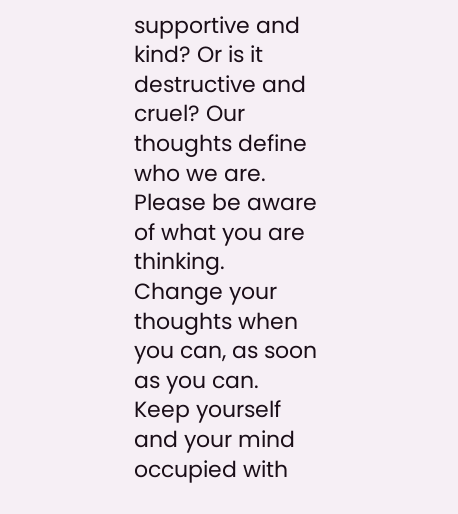supportive and kind? Or is it destructive and cruel? Our thoughts define who we are. Please be aware of what you are thinking. Change your thoughts when you can, as soon as you can. Keep yourself and your mind occupied with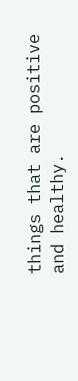things that are positive and healthy.